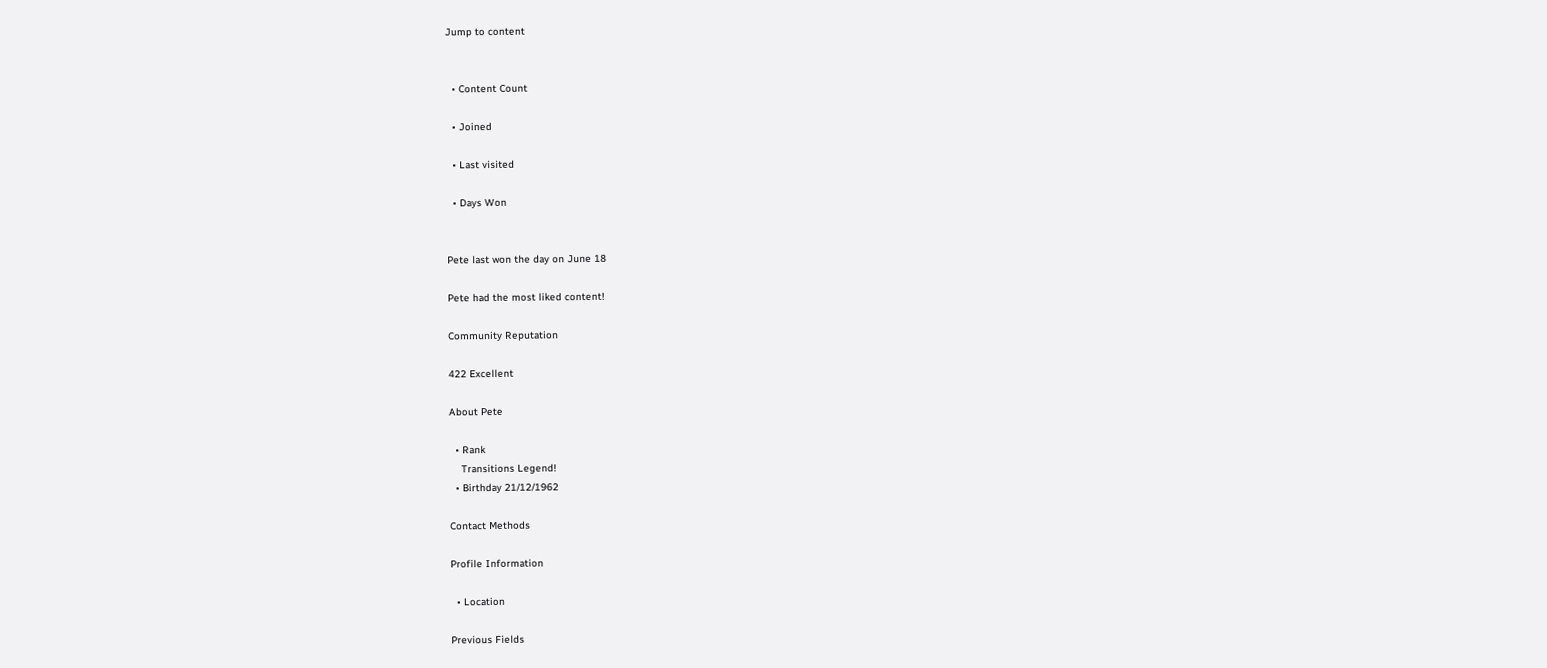Jump to content


  • Content Count

  • Joined

  • Last visited

  • Days Won


Pete last won the day on June 18

Pete had the most liked content!

Community Reputation

422 Excellent

About Pete

  • Rank
    Transitions Legend!
  • Birthday 21/12/1962

Contact Methods

Profile Information

  • Location

Previous Fields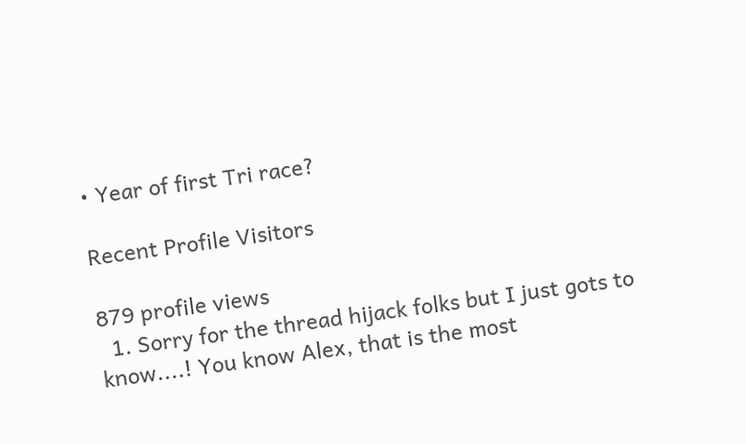• Year of first Tri race?

Recent Profile Visitors

879 profile views
  1. Sorry for the thread hijack folks but I just gots to know....! You know Alex, that is the most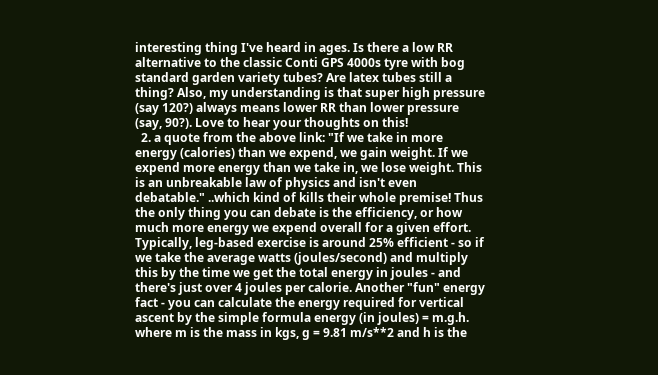interesting thing I've heard in ages. Is there a low RR alternative to the classic Conti GPS 4000s tyre with bog standard garden variety tubes? Are latex tubes still a thing? Also, my understanding is that super high pressure (say 120?) always means lower RR than lower pressure (say, 90?). Love to hear your thoughts on this!
  2. a quote from the above link: "If we take in more energy (calories) than we expend, we gain weight. If we expend more energy than we take in, we lose weight. This is an unbreakable law of physics and isn't even debatable." ..which kind of kills their whole premise! Thus the only thing you can debate is the efficiency, or how much more energy we expend overall for a given effort. Typically, leg-based exercise is around 25% efficient - so if we take the average watts (joules/second) and multiply this by the time we get the total energy in joules - and there's just over 4 joules per calorie. Another "fun" energy fact - you can calculate the energy required for vertical ascent by the simple formula energy (in joules) = m.g.h. where m is the mass in kgs, g = 9.81 m/s**2 and h is the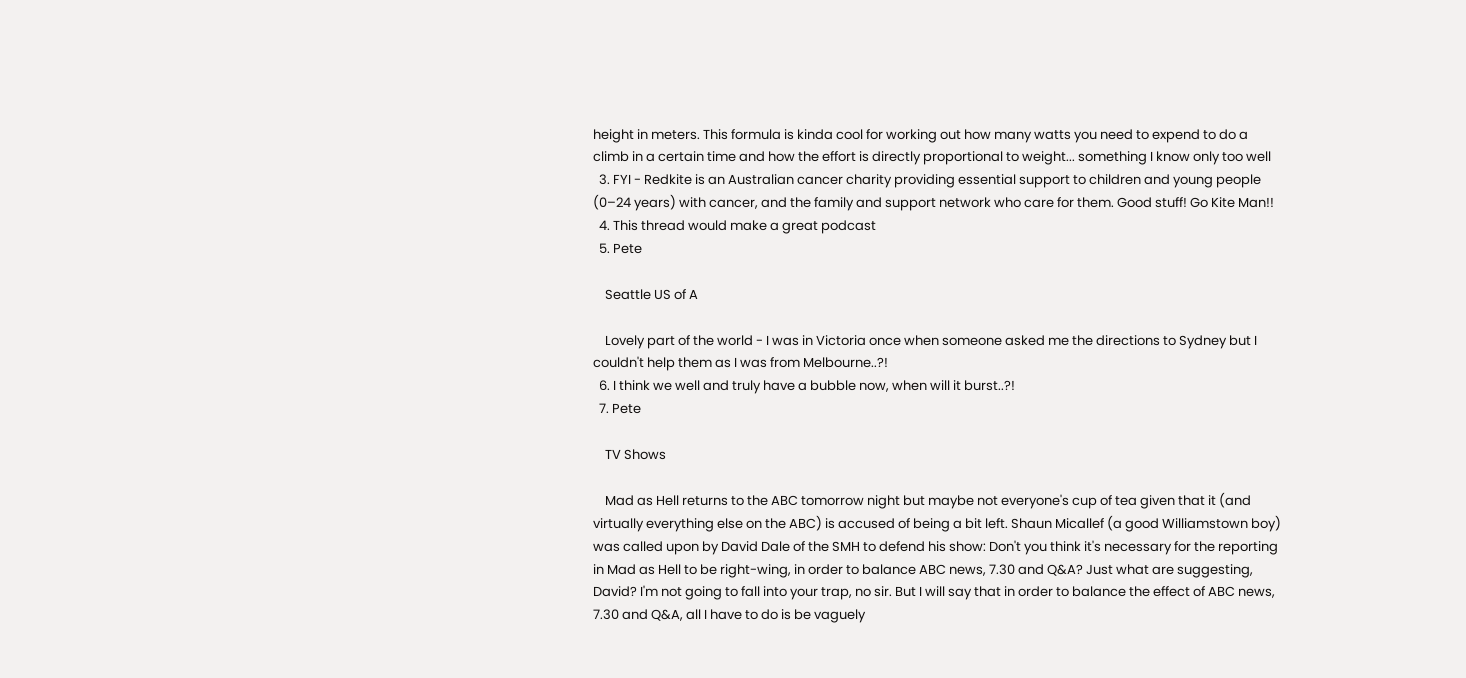height in meters. This formula is kinda cool for working out how many watts you need to expend to do a climb in a certain time and how the effort is directly proportional to weight... something I know only too well
  3. FYI - Redkite is an Australian cancer charity providing essential support to children and young people (0–24 years) with cancer, and the family and support network who care for them. Good stuff! Go Kite Man!!
  4. This thread would make a great podcast
  5. Pete

    Seattle US of A

    Lovely part of the world - I was in Victoria once when someone asked me the directions to Sydney but I couldn't help them as I was from Melbourne..?!
  6. I think we well and truly have a bubble now, when will it burst..?!
  7. Pete

    TV Shows

    Mad as Hell returns to the ABC tomorrow night but maybe not everyone's cup of tea given that it (and virtually everything else on the ABC) is accused of being a bit left. Shaun Micallef (a good Williamstown boy) was called upon by David Dale of the SMH to defend his show: Don't you think it's necessary for the reporting in Mad as Hell to be right-wing, in order to balance ABC news, 7.30 and Q&A? Just what are suggesting, David? I'm not going to fall into your trap, no sir. But I will say that in order to balance the effect of ABC news, 7.30 and Q&A, all I have to do is be vaguely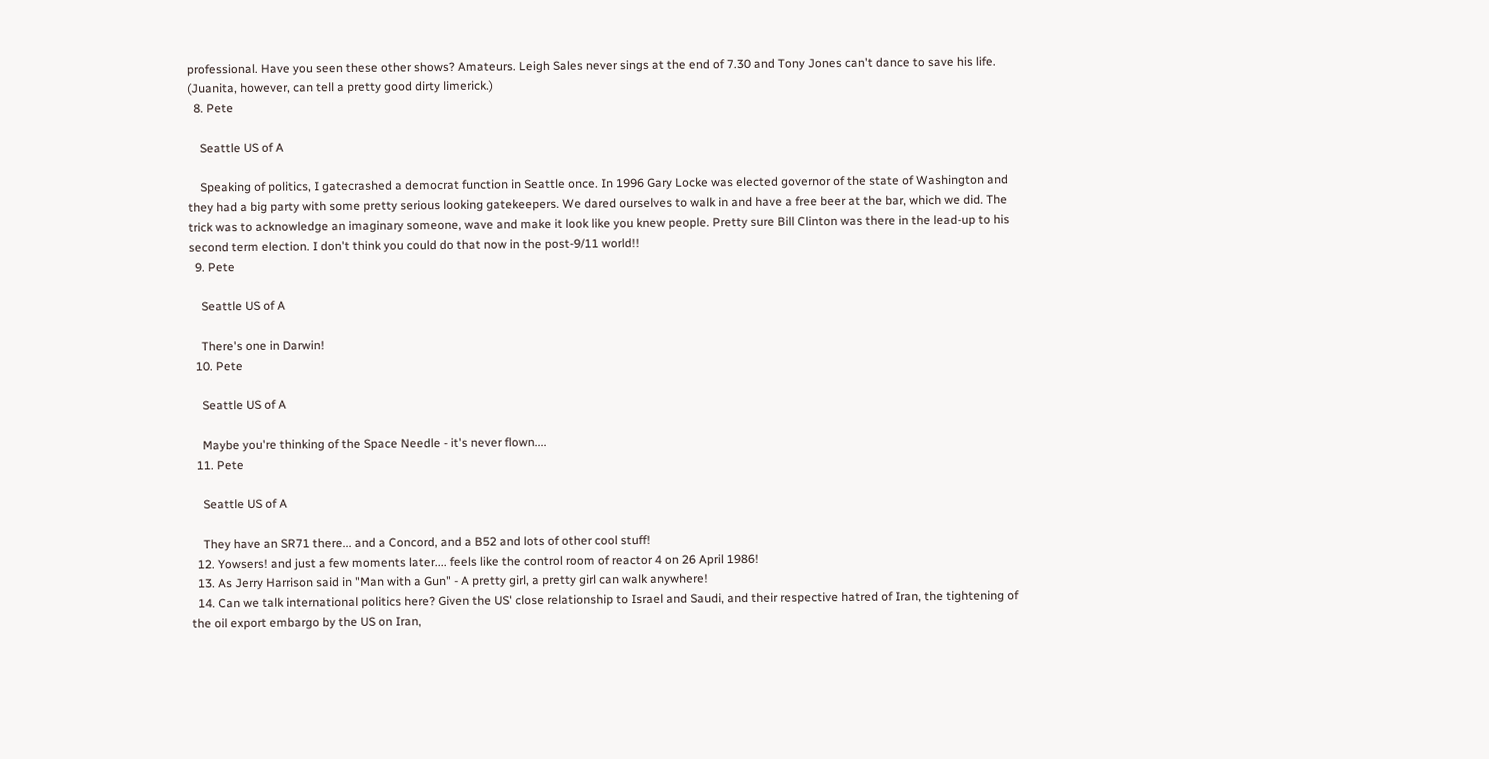professional. Have you seen these other shows? Amateurs. Leigh Sales never sings at the end of 7.30 and Tony Jones can't dance to save his life. (Juanita, however, can tell a pretty good dirty limerick.)
  8. Pete

    Seattle US of A

    Speaking of politics, I gatecrashed a democrat function in Seattle once. In 1996 Gary Locke was elected governor of the state of Washington and they had a big party with some pretty serious looking gatekeepers. We dared ourselves to walk in and have a free beer at the bar, which we did. The trick was to acknowledge an imaginary someone, wave and make it look like you knew people. Pretty sure Bill Clinton was there in the lead-up to his second term election. I don't think you could do that now in the post-9/11 world!!
  9. Pete

    Seattle US of A

    There's one in Darwin!
  10. Pete

    Seattle US of A

    Maybe you're thinking of the Space Needle - it's never flown....
  11. Pete

    Seattle US of A

    They have an SR71 there... and a Concord, and a B52 and lots of other cool stuff!
  12. Yowsers! and just a few moments later.... feels like the control room of reactor 4 on 26 April 1986!
  13. As Jerry Harrison said in "Man with a Gun" - A pretty girl, a pretty girl can walk anywhere!
  14. Can we talk international politics here? Given the US' close relationship to Israel and Saudi, and their respective hatred of Iran, the tightening of the oil export embargo by the US on Iran,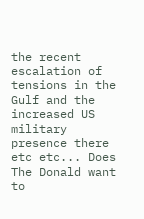the recent escalation of tensions in the Gulf and the increased US military presence there etc etc... Does The Donald want to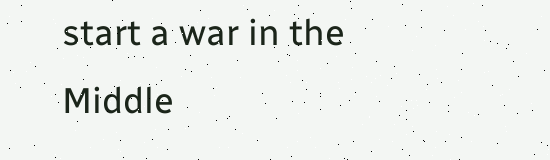start a war in the Middle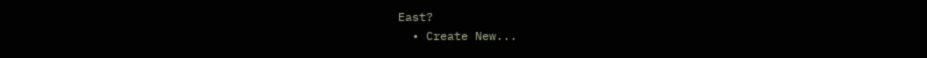East?
  • Create New...